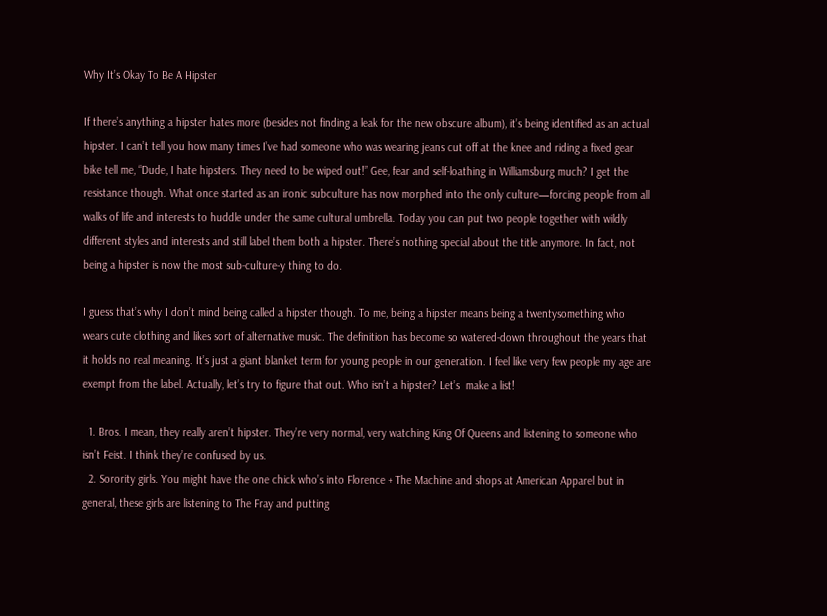Why It’s Okay To Be A Hipster

If there’s anything a hipster hates more (besides not finding a leak for the new obscure album), it’s being identified as an actual hipster. I can’t tell you how many times I’ve had someone who was wearing jeans cut off at the knee and riding a fixed gear bike tell me, “Dude, I hate hipsters. They need to be wiped out!” Gee, fear and self-loathing in Williamsburg much? I get the resistance though. What once started as an ironic subculture has now morphed into the only culture—forcing people from all walks of life and interests to huddle under the same cultural umbrella. Today you can put two people together with wildly different styles and interests and still label them both a hipster. There’s nothing special about the title anymore. In fact, not being a hipster is now the most sub-culture-y thing to do.

I guess that’s why I don’t mind being called a hipster though. To me, being a hipster means being a twentysomething who wears cute clothing and likes sort of alternative music. The definition has become so watered-down throughout the years that it holds no real meaning. It’s just a giant blanket term for young people in our generation. I feel like very few people my age are exempt from the label. Actually, let’s try to figure that out. Who isn’t a hipster? Let’s  make a list!

  1. Bros. I mean, they really aren’t hipster. They’re very normal, very watching King Of Queens and listening to someone who isn’t Feist. I think they’re confused by us.
  2. Sorority girls. You might have the one chick who’s into Florence + The Machine and shops at American Apparel but in general, these girls are listening to The Fray and putting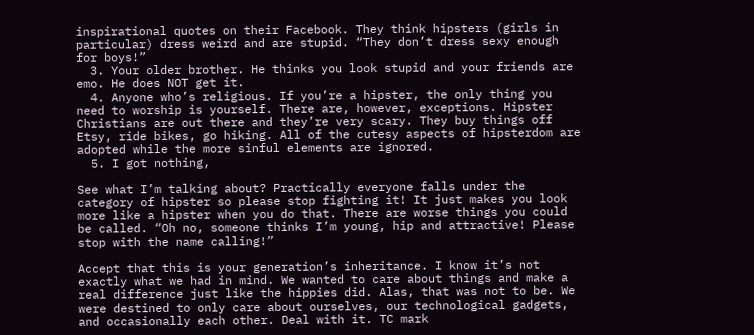inspirational quotes on their Facebook. They think hipsters (girls in particular) dress weird and are stupid. “They don’t dress sexy enough for boys!”
  3. Your older brother. He thinks you look stupid and your friends are emo. He does NOT get it.
  4. Anyone who’s religious. If you’re a hipster, the only thing you need to worship is yourself. There are, however, exceptions. Hipster Christians are out there and they’re very scary. They buy things off Etsy, ride bikes, go hiking. All of the cutesy aspects of hipsterdom are adopted while the more sinful elements are ignored.
  5. I got nothing,

See what I’m talking about? Practically everyone falls under the category of hipster so please stop fighting it! It just makes you look more like a hipster when you do that. There are worse things you could be called. “Oh no, someone thinks I’m young, hip and attractive! Please stop with the name calling!”

Accept that this is your generation’s inheritance. I know it’s not exactly what we had in mind. We wanted to care about things and make a real difference just like the hippies did. Alas, that was not to be. We were destined to only care about ourselves, our technological gadgets, and occasionally each other. Deal with it. TC mark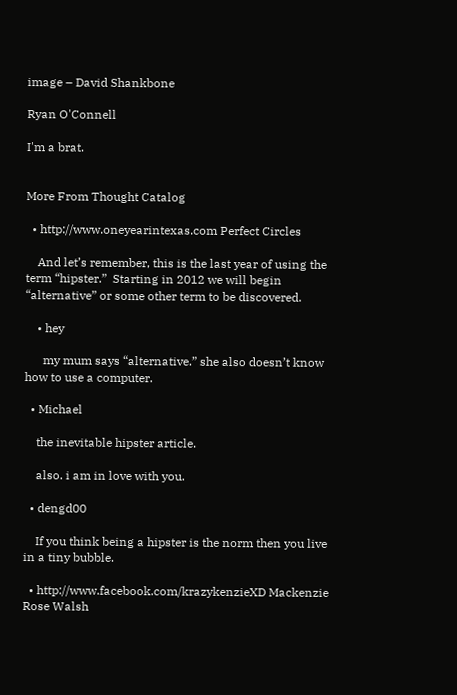image – David Shankbone

Ryan O'Connell

I'm a brat.


More From Thought Catalog

  • http://www.oneyearintexas.com Perfect Circles

    And let’s remember, this is the last year of using the term “hipster.”  Starting in 2012 we will begin “alternative” or some other term to be discovered.

    • hey

      my mum says “alternative.” she also doesn’t know how to use a computer.

  • Michael

    the inevitable hipster article.

    also. i am in love with you.

  • dengd00

    If you think being a hipster is the norm then you live in a tiny bubble.

  • http://www.facebook.com/krazykenzieXD Mackenzie Rose Walsh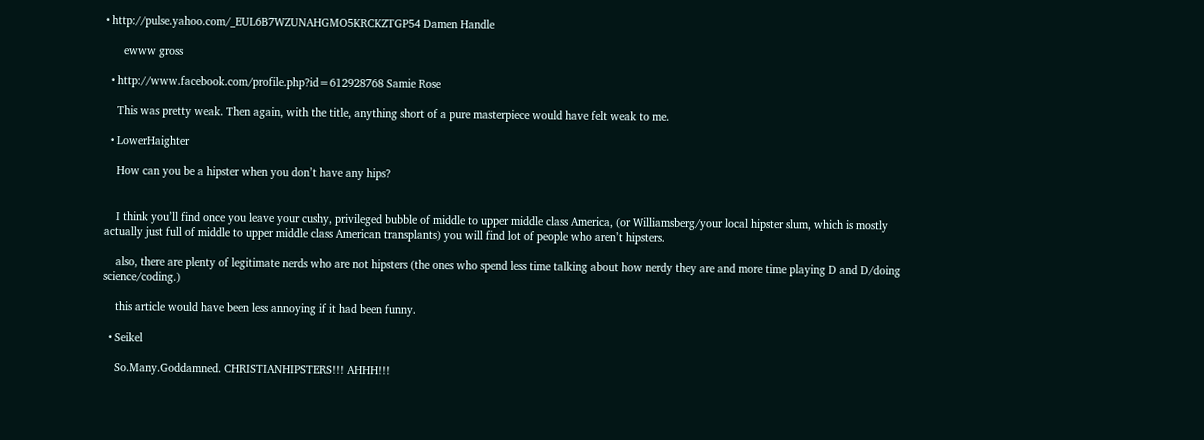• http://pulse.yahoo.com/_EUL6B7WZUNAHGMO5KRCKZTGP54 Damen Handle

      ewww gross

  • http://www.facebook.com/profile.php?id=612928768 Samie Rose

    This was pretty weak. Then again, with the title, anything short of a pure masterpiece would have felt weak to me.

  • LowerHaighter

    How can you be a hipster when you don’t have any hips?


    I think you’ll find once you leave your cushy, privileged bubble of middle to upper middle class America, (or Williamsberg/your local hipster slum, which is mostly actually just full of middle to upper middle class American transplants) you will find lot of people who aren’t hipsters.

    also, there are plenty of legitimate nerds who are not hipsters (the ones who spend less time talking about how nerdy they are and more time playing D and D/doing science/coding.)

    this article would have been less annoying if it had been funny.

  • Seikel

    So.Many.Goddamned. CHRISTIANHIPSTERS!!! AHHH!!!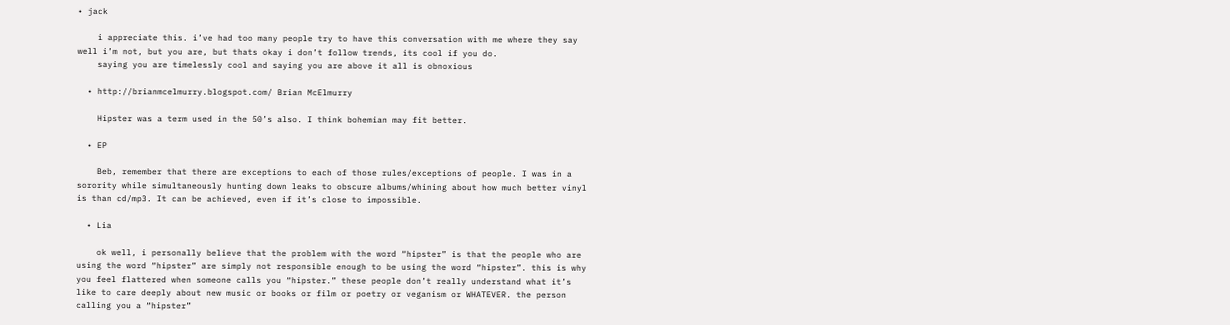• jack

    i appreciate this. i’ve had too many people try to have this conversation with me where they say well i’m not, but you are, but thats okay i don’t follow trends, its cool if you do.
    saying you are timelessly cool and saying you are above it all is obnoxious

  • http://brianmcelmurry.blogspot.com/ Brian McElmurry

    Hipster was a term used in the 50’s also. I think bohemian may fit better.

  • EP

    Beb, remember that there are exceptions to each of those rules/exceptions of people. I was in a sorority while simultaneously hunting down leaks to obscure albums/whining about how much better vinyl is than cd/mp3. It can be achieved, even if it’s close to impossible.

  • Lia

    ok well, i personally believe that the problem with the word “hipster” is that the people who are using the word “hipster” are simply not responsible enough to be using the word “hipster”. this is why you feel flattered when someone calls you “hipster.” these people don’t really understand what it’s like to care deeply about new music or books or film or poetry or veganism or WHATEVER. the person calling you a “hipster”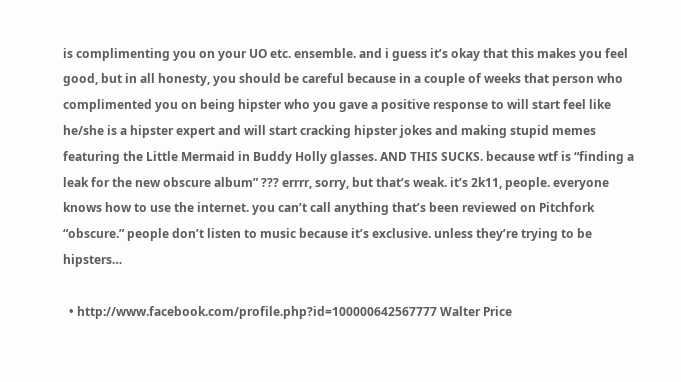is complimenting you on your UO etc. ensemble. and i guess it’s okay that this makes you feel good, but in all honesty, you should be careful because in a couple of weeks that person who complimented you on being hipster who you gave a positive response to will start feel like he/she is a hipster expert and will start cracking hipster jokes and making stupid memes featuring the Little Mermaid in Buddy Holly glasses. AND THIS SUCKS. because wtf is “finding a leak for the new obscure album” ??? errrr, sorry, but that’s weak. it’s 2k11, people. everyone knows how to use the internet. you can’t call anything that’s been reviewed on Pitchfork “obscure.” people don’t listen to music because it’s exclusive. unless they’re trying to be hipsters…

  • http://www.facebook.com/profile.php?id=100000642567777 Walter Price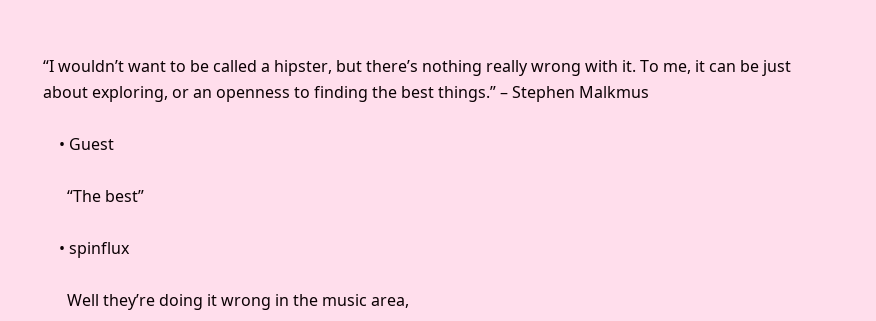“I wouldn’t want to be called a hipster, but there’s nothing really wrong with it. To me, it can be just about exploring, or an openness to finding the best things.” – Stephen Malkmus

    • Guest

      “The best”

    • spinflux

      Well they’re doing it wrong in the music area,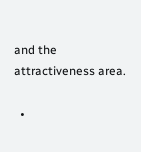and the attractiveness area.

  •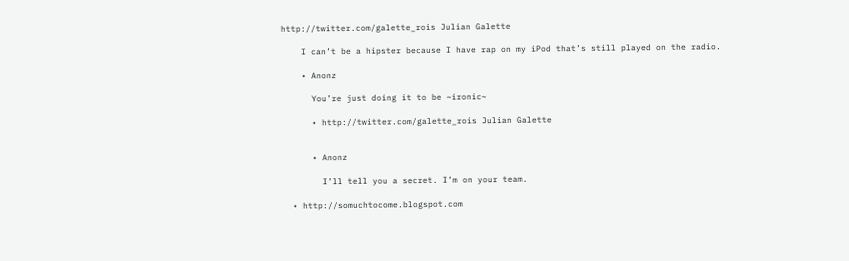http://twitter.com/galette_rois Julian Galette

    I can’t be a hipster because I have rap on my iPod that’s still played on the radio.

    • Anonz

      You’re just doing it to be ~ironic~

      • http://twitter.com/galette_rois Julian Galette


      • Anonz

        I’ll tell you a secret. I’m on your team.

  • http://somuchtocome.blogspot.com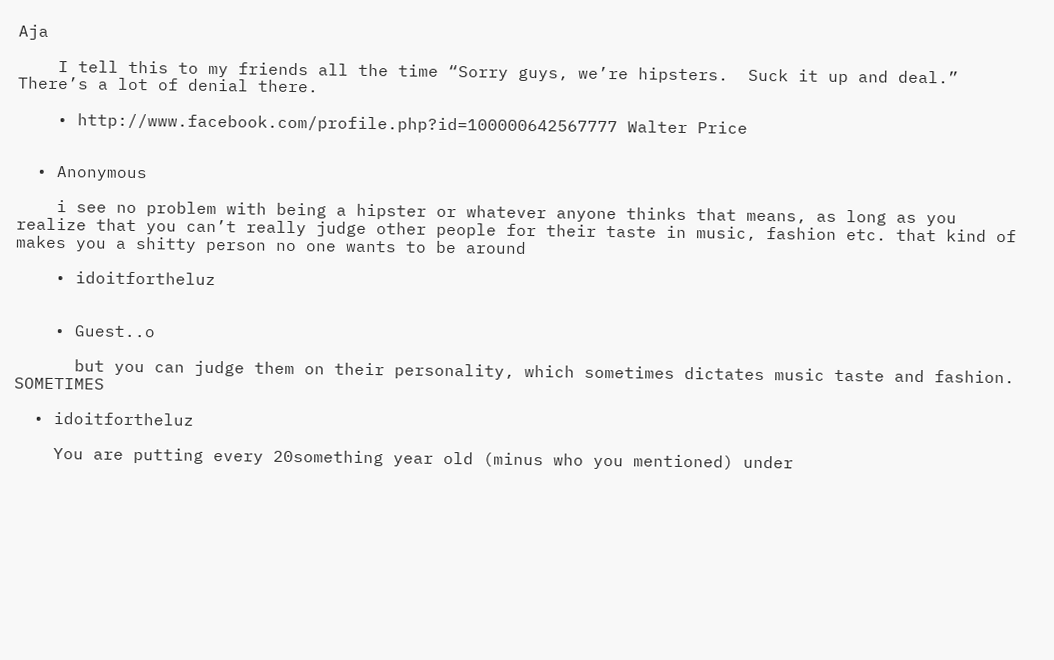Aja

    I tell this to my friends all the time “Sorry guys, we’re hipsters.  Suck it up and deal.”  There’s a lot of denial there.

    • http://www.facebook.com/profile.php?id=100000642567777 Walter Price


  • Anonymous

    i see no problem with being a hipster or whatever anyone thinks that means, as long as you realize that you can’t really judge other people for their taste in music, fashion etc. that kind of makes you a shitty person no one wants to be around

    • idoitfortheluz


    • Guest..o

      but you can judge them on their personality, which sometimes dictates music taste and fashion. SOMETIMES

  • idoitfortheluz

    You are putting every 20something year old (minus who you mentioned) under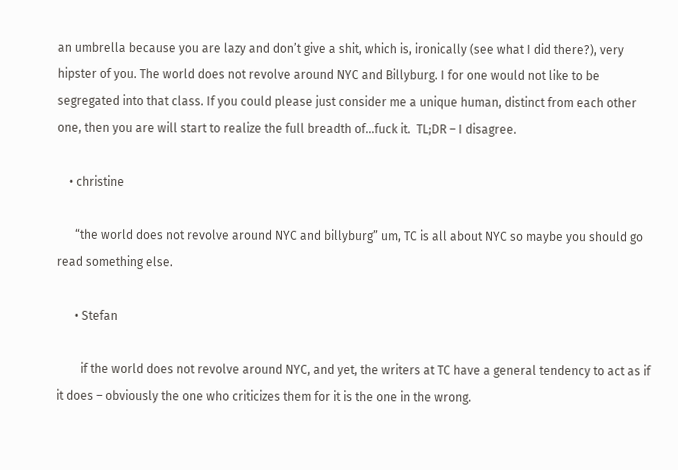an umbrella because you are lazy and don’t give a shit, which is, ironically (see what I did there?), very hipster of you. The world does not revolve around NYC and Billyburg. I for one would not like to be segregated into that class. If you could please just consider me a unique human, distinct from each other one, then you are will start to realize the full breadth of…fuck it.  TL;DR – I disagree.

    • christine

      “the world does not revolve around NYC and billyburg” um, TC is all about NYC so maybe you should go read something else.

      • Stefan

        if the world does not revolve around NYC, and yet, the writers at TC have a general tendency to act as if it does – obviously the one who criticizes them for it is the one in the wrong.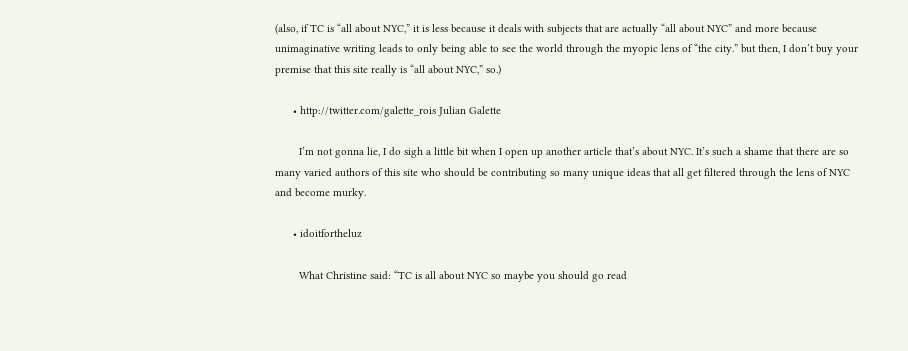(also, if TC is “all about NYC,” it is less because it deals with subjects that are actually “all about NYC” and more because unimaginative writing leads to only being able to see the world through the myopic lens of “the city.” but then, I don’t buy your premise that this site really is “all about NYC,” so.)

      • http://twitter.com/galette_rois Julian Galette

        I’m not gonna lie, I do sigh a little bit when I open up another article that’s about NYC. It’s such a shame that there are so many varied authors of this site who should be contributing so many unique ideas that all get filtered through the lens of NYC and become murky.

      • idoitfortheluz

        What Christine said: “TC is all about NYC so maybe you should go read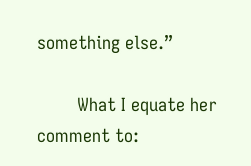something else.”

        What I equate her comment to: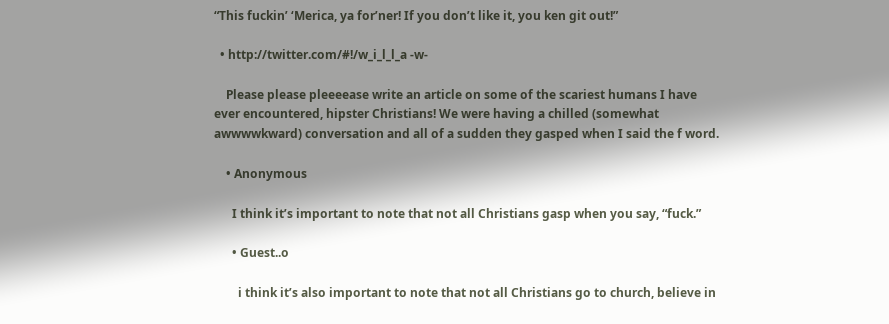“This fuckin’ ‘Merica, ya for’ner! If you don’t like it, you ken git out!”

  • http://twitter.com/#!/w_i_l_l_a -w-

    Please please pleeeease write an article on some of the scariest humans I have ever encountered, hipster Christians! We were having a chilled (somewhat awwwwkward) conversation and all of a sudden they gasped when I said the f word.

    • Anonymous

      I think it’s important to note that not all Christians gasp when you say, “fuck.”

      • Guest..o

        i think it’s also important to note that not all Christians go to church, believe in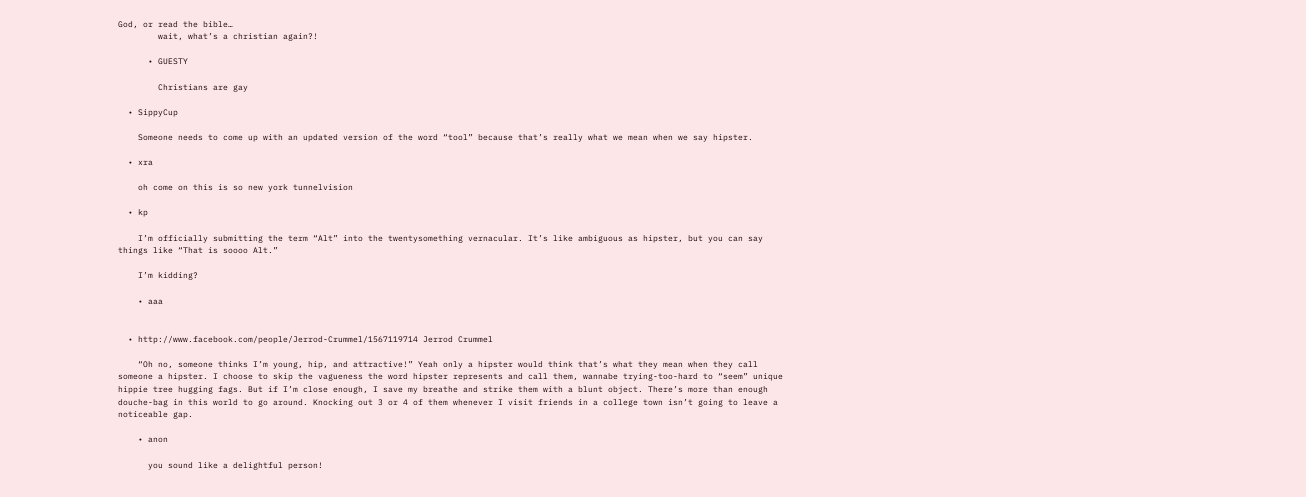God, or read the bible…
        wait, what’s a christian again?!

      • GUESTY

        Christians are gay

  • SippyCup

    Someone needs to come up with an updated version of the word “tool” because that’s really what we mean when we say hipster.

  • xra

    oh come on this is so new york tunnelvision

  • kp

    I’m officially submitting the term “Alt” into the twentysomething vernacular. It’s like ambiguous as hipster, but you can say things like “That is soooo Alt.”

    I’m kidding?

    • aaa


  • http://www.facebook.com/people/Jerrod-Crummel/1567119714 Jerrod Crummel

    “Oh no, someone thinks I’m young, hip, and attractive!” Yeah only a hipster would think that’s what they mean when they call someone a hipster. I choose to skip the vagueness the word hipster represents and call them, wannabe trying-too-hard to “seem” unique hippie tree hugging fags. But if I’m close enough, I save my breathe and strike them with a blunt object. There’s more than enough douche-bag in this world to go around. Knocking out 3 or 4 of them whenever I visit friends in a college town isn’t going to leave a noticeable gap.

    • anon

      you sound like a delightful person!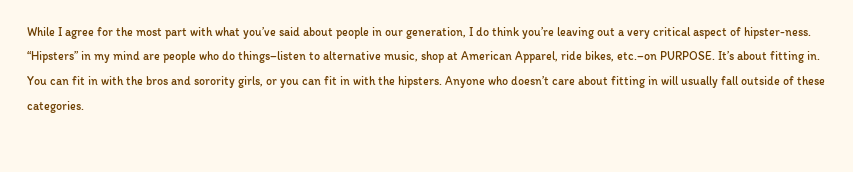While I agree for the most part with what you’ve said about people in our generation, I do think you’re leaving out a very critical aspect of hipster-ness. “Hipsters” in my mind are people who do things–listen to alternative music, shop at American Apparel, ride bikes, etc.–on PURPOSE. It’s about fitting in. You can fit in with the bros and sorority girls, or you can fit in with the hipsters. Anyone who doesn’t care about fitting in will usually fall outside of these categories.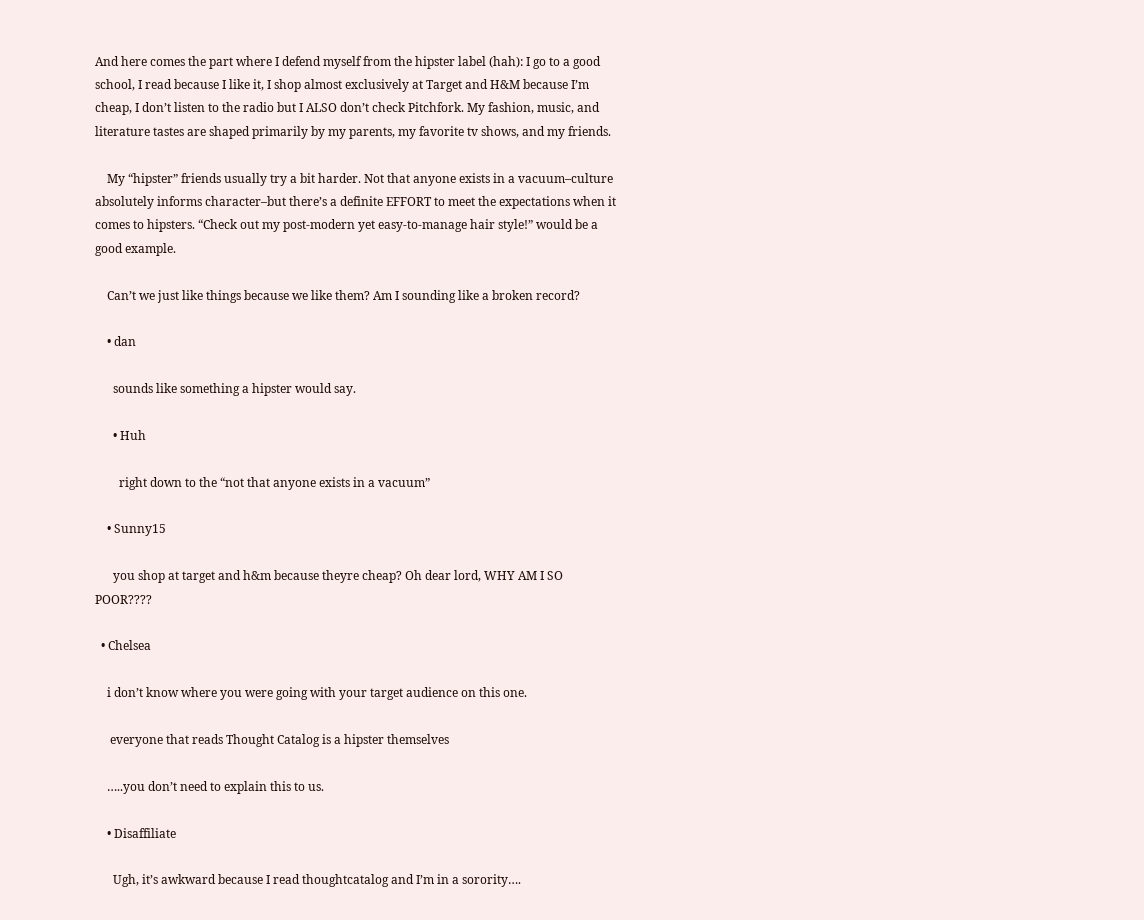And here comes the part where I defend myself from the hipster label (hah): I go to a good school, I read because I like it, I shop almost exclusively at Target and H&M because I’m cheap, I don’t listen to the radio but I ALSO don’t check Pitchfork. My fashion, music, and literature tastes are shaped primarily by my parents, my favorite tv shows, and my friends.

    My “hipster” friends usually try a bit harder. Not that anyone exists in a vacuum–culture absolutely informs character–but there’s a definite EFFORT to meet the expectations when it comes to hipsters. “Check out my post-modern yet easy-to-manage hair style!” would be a good example.

    Can’t we just like things because we like them? Am I sounding like a broken record?

    • dan

      sounds like something a hipster would say.

      • Huh

        right down to the “not that anyone exists in a vacuum”

    • Sunny15

      you shop at target and h&m because theyre cheap? Oh dear lord, WHY AM I SO POOR????

  • Chelsea

    i don’t know where you were going with your target audience on this one.

     everyone that reads Thought Catalog is a hipster themselves

    …..you don’t need to explain this to us.

    • Disaffiliate

      Ugh, it’s awkward because I read thoughtcatalog and I’m in a sorority….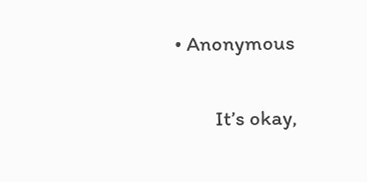• Anonymous

        It’s okay,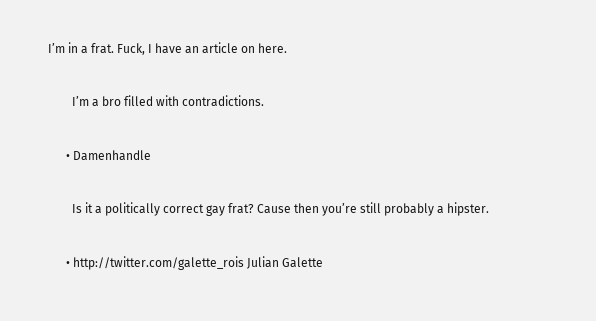I’m in a frat. Fuck, I have an article on here.

        I’m a bro filled with contradictions.

      • Damenhandle

        Is it a politically correct gay frat? Cause then you’re still probably a hipster.

      • http://twitter.com/galette_rois Julian Galette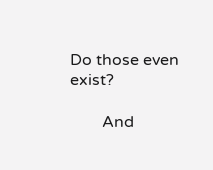Do those even exist?

        And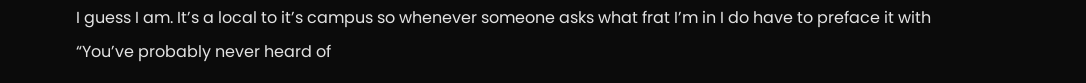I guess I am. It’s a local to it’s campus so whenever someone asks what frat I’m in I do have to preface it with “You’ve probably never heard of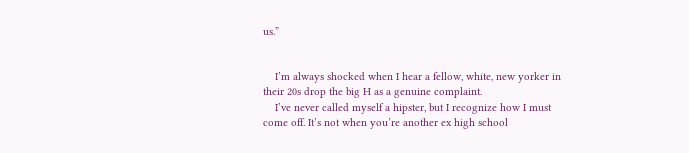us.”


    I’m always shocked when I hear a fellow, white, new yorker in their 20s drop the big H as a genuine complaint.
    I’ve never called myself a hipster, but I recognize how I must come off. It’s not when you’re another ex high school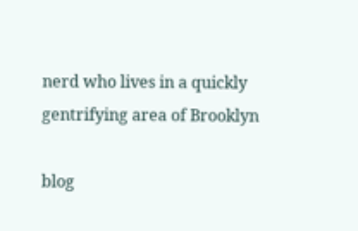nerd who lives in a quickly gentrifying area of Brooklyn

blog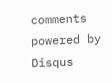comments powered by Disqus